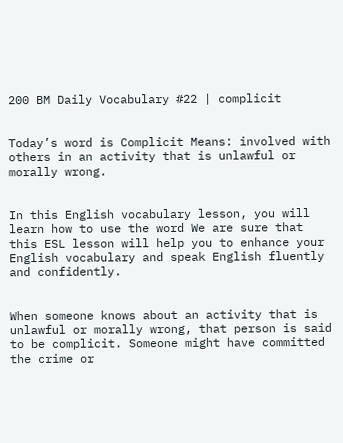200 BM Daily Vocabulary #22 | complicit


Today’s word is Complicit Means: involved with others in an activity that is unlawful or morally wrong.


In this English vocabulary lesson, you will learn how to use the word We are sure that this ESL lesson will help you to enhance your English vocabulary and speak English fluently and confidently.


When someone knows about an activity that is unlawful or morally wrong, that person is said to be complicit. Someone might have committed the crime or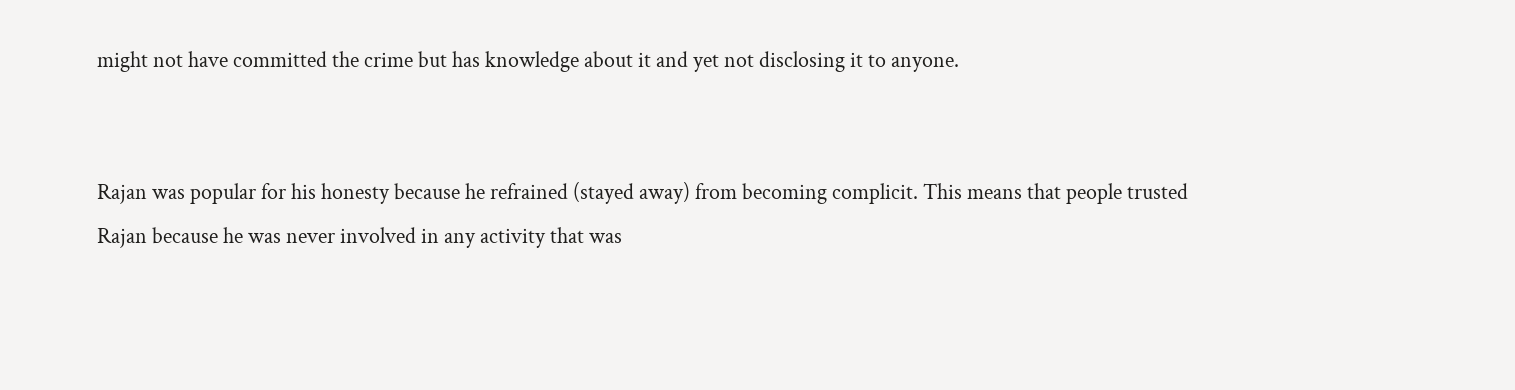might not have committed the crime but has knowledge about it and yet not disclosing it to anyone.


Rajan was popular for his honesty because he refrained (stayed away) from becoming complicit. This means that people trusted Rajan because he was never involved in any activity that was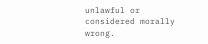unlawful or considered morally wrong.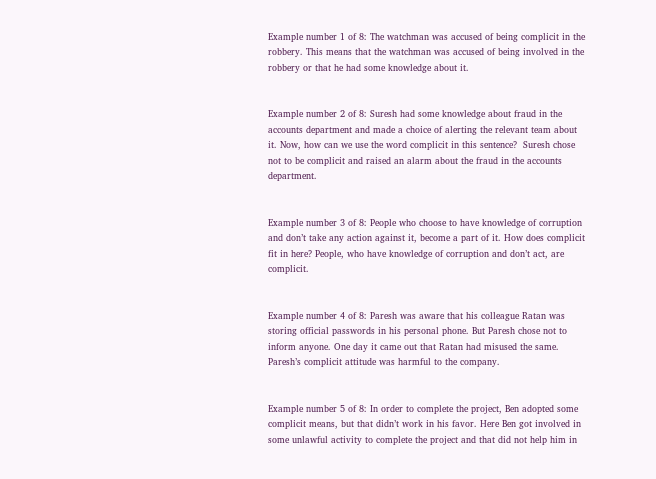Example number 1 of 8: The watchman was accused of being complicit in the robbery. This means that the watchman was accused of being involved in the robbery or that he had some knowledge about it.


Example number 2 of 8: Suresh had some knowledge about fraud in the accounts department and made a choice of alerting the relevant team about it. Now, how can we use the word complicit in this sentence?  Suresh chose not to be complicit and raised an alarm about the fraud in the accounts department.


Example number 3 of 8: People who choose to have knowledge of corruption and don’t take any action against it, become a part of it. How does complicit fit in here? People, who have knowledge of corruption and don’t act, are complicit.


Example number 4 of 8: Paresh was aware that his colleague Ratan was storing official passwords in his personal phone. But Paresh chose not to inform anyone. One day it came out that Ratan had misused the same. Paresh’s complicit attitude was harmful to the company.


Example number 5 of 8: In order to complete the project, Ben adopted some complicit means, but that didn’t work in his favor. Here Ben got involved in some unlawful activity to complete the project and that did not help him in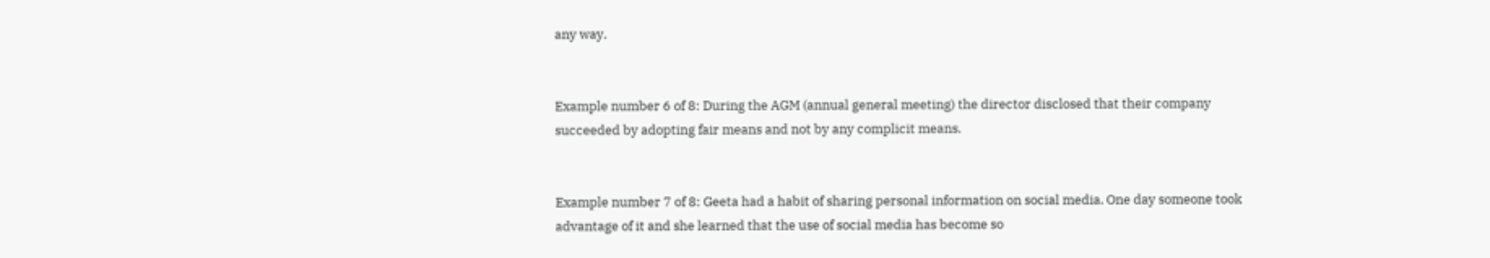any way.


Example number 6 of 8: During the AGM (annual general meeting) the director disclosed that their company succeeded by adopting fair means and not by any complicit means.


Example number 7 of 8: Geeta had a habit of sharing personal information on social media. One day someone took advantage of it and she learned that the use of social media has become so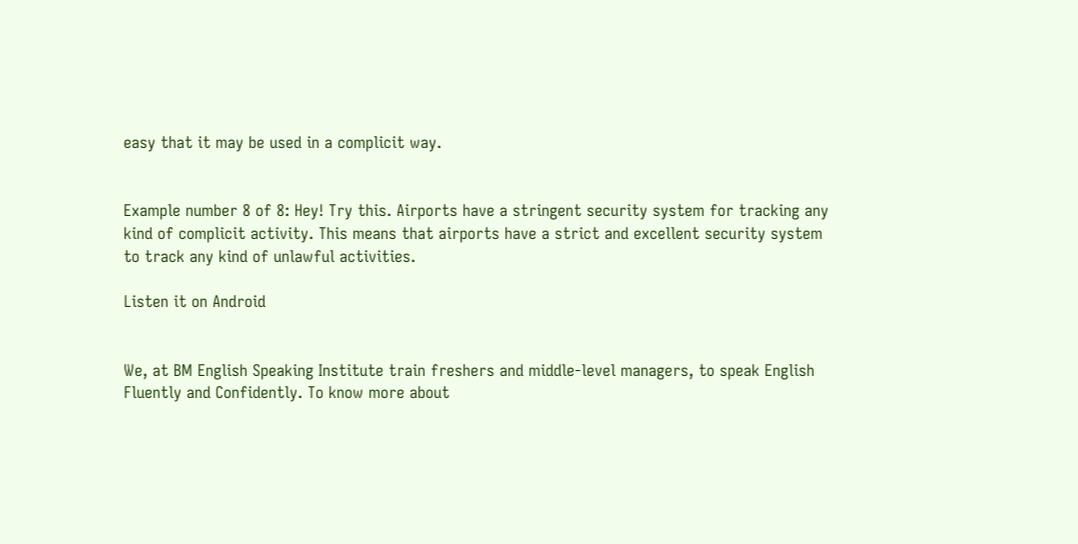easy that it may be used in a complicit way.


Example number 8 of 8: Hey! Try this. Airports have a stringent security system for tracking any kind of complicit activity. This means that airports have a strict and excellent security system to track any kind of unlawful activities.

Listen it on Android


We, at BM English Speaking Institute train freshers and middle-level managers, to speak English Fluently and Confidently. To know more about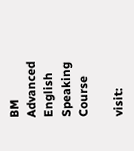BM Advanced English Speaking Course

visit: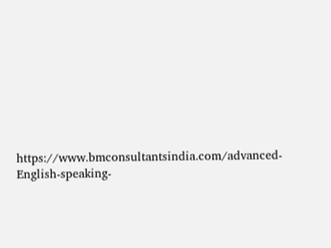https://www.bmconsultantsindia.com/advanced-English-speaking-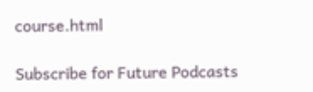course.html

Subscribe for Future Podcasts